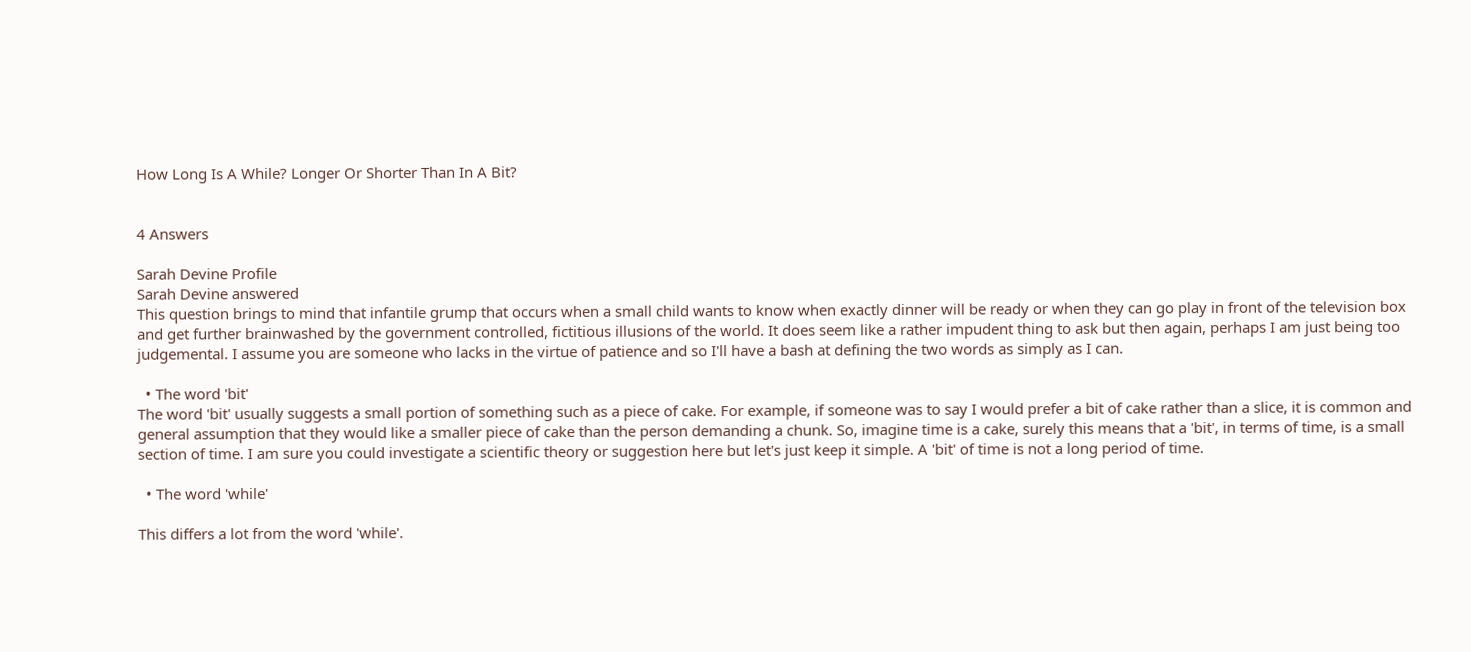How Long Is A While? Longer Or Shorter Than In A Bit?


4 Answers

Sarah Devine Profile
Sarah Devine answered
This question brings to mind that infantile grump that occurs when a small child wants to know when exactly dinner will be ready or when they can go play in front of the television box and get further brainwashed by the government controlled, fictitious illusions of the world. It does seem like a rather impudent thing to ask but then again, perhaps I am just being too judgemental. I assume you are someone who lacks in the virtue of patience and so I'll have a bash at defining the two words as simply as I can.

  • The word 'bit'
The word 'bit' usually suggests a small portion of something such as a piece of cake. For example, if someone was to say I would prefer a bit of cake rather than a slice, it is common and general assumption that they would like a smaller piece of cake than the person demanding a chunk. So, imagine time is a cake, surely this means that a 'bit', in terms of time, is a small section of time. I am sure you could investigate a scientific theory or suggestion here but let's just keep it simple. A 'bit' of time is not a long period of time.

  • The word 'while'

This differs a lot from the word 'while'.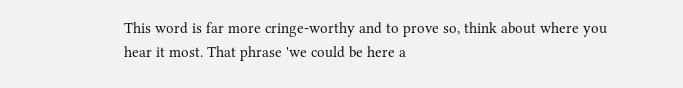This word is far more cringe-worthy and to prove so, think about where you hear it most. That phrase 'we could be here a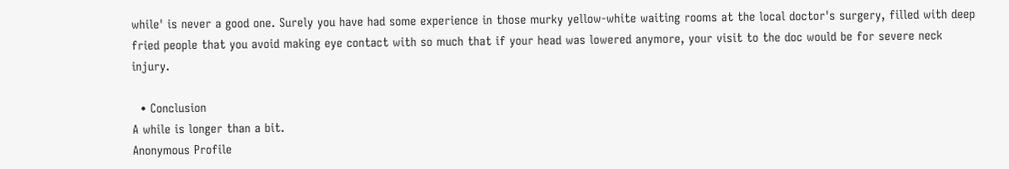while' is never a good one. Surely you have had some experience in those murky yellow-white waiting rooms at the local doctor's surgery, filled with deep fried people that you avoid making eye contact with so much that if your head was lowered anymore, your visit to the doc would be for severe neck injury.

  • Conclusion
A while is longer than a bit.
Anonymous Profile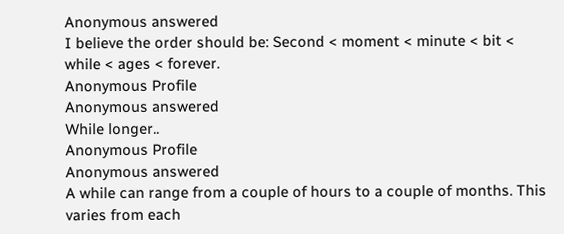Anonymous answered
I believe the order should be: Second < moment < minute < bit < while < ages < forever.
Anonymous Profile
Anonymous answered
While longer..
Anonymous Profile
Anonymous answered
A while can range from a couple of hours to a couple of months. This varies from each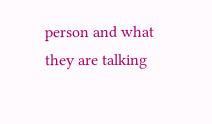person and what they are talking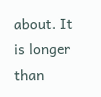about. It is longer than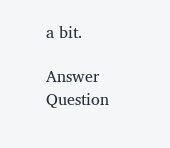a bit.

Answer Question